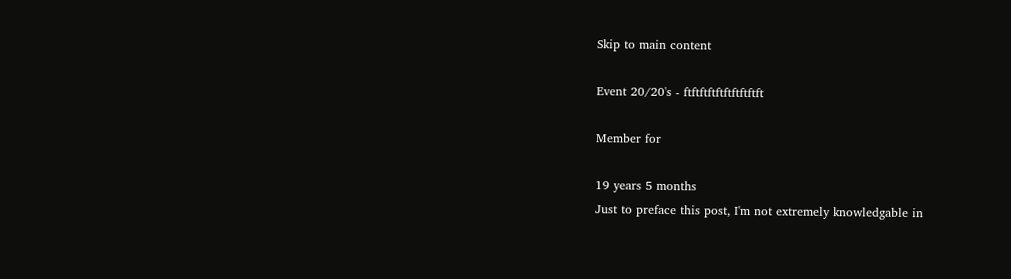Skip to main content

Event 20/20's - ftftftftftftftftftft

Member for

19 years 5 months
Just to preface this post, I'm not extremely knowledgable in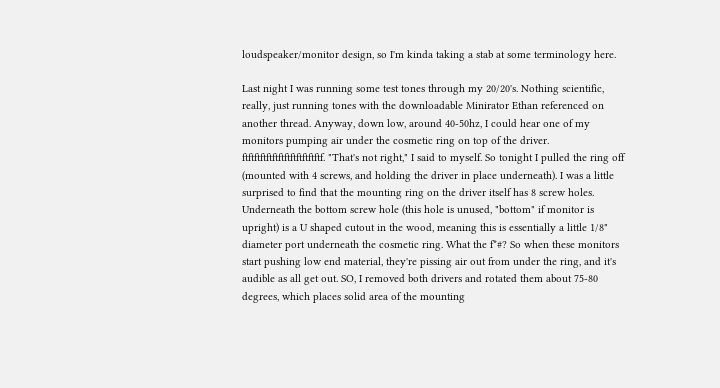loudspeaker/monitor design, so I'm kinda taking a stab at some terminology here.

Last night I was running some test tones through my 20/20's. Nothing scientific, really, just running tones with the downloadable Minirator Ethan referenced on another thread. Anyway, down low, around 40-50hz, I could hear one of my monitors pumping air under the cosmetic ring on top of the driver. ftftftftftftftftftftftftftf. "That's not right," I said to myself. So tonight I pulled the ring off (mounted with 4 screws, and holding the driver in place underneath). I was a little surprised to find that the mounting ring on the driver itself has 8 screw holes. Underneath the bottom screw hole (this hole is unused, "bottom" if monitor is upright) is a U shaped cutout in the wood, meaning this is essentially a little 1/8" diameter port underneath the cosmetic ring. What the f*#? So when these monitors start pushing low end material, they're pissing air out from under the ring, and it's audible as all get out. SO, I removed both drivers and rotated them about 75-80 degrees, which places solid area of the mounting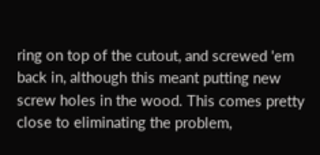ring on top of the cutout, and screwed 'em back in, although this meant putting new screw holes in the wood. This comes pretty close to eliminating the problem,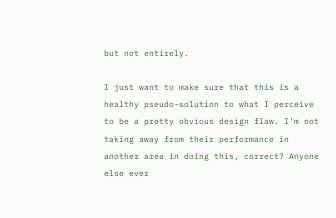but not entirely.

I just want to make sure that this is a healthy pseudo-solution to what I perceive to be a pretty obvious design flaw. I'm not taking away from their performance in another area in doing this, correct? Anyone else ever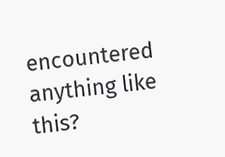encountered anything like this?